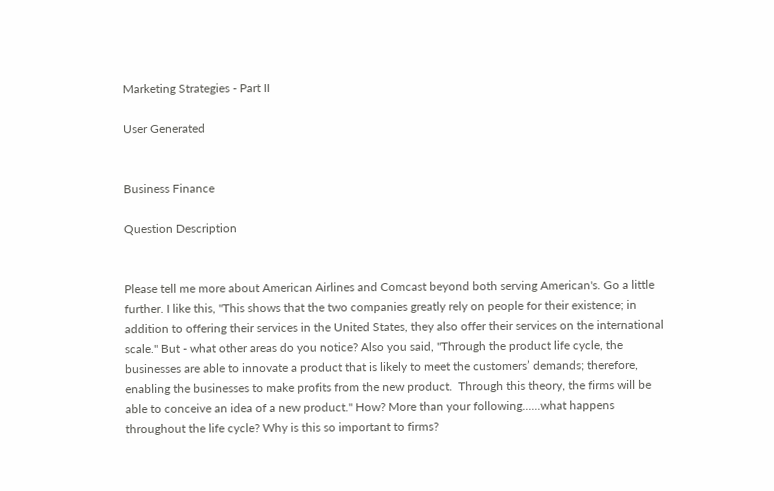Marketing Strategies - Part II

User Generated


Business Finance

Question Description


Please tell me more about American Airlines and Comcast beyond both serving American's. Go a little further. I like this, "This shows that the two companies greatly rely on people for their existence; in addition to offering their services in the United States, they also offer their services on the international scale." But - what other areas do you notice? Also you said, "Through the product life cycle, the businesses are able to innovate a product that is likely to meet the customers’ demands; therefore, enabling the businesses to make profits from the new product.  Through this theory, the firms will be able to conceive an idea of a new product." How? More than your following......what happens throughout the life cycle? Why is this so important to firms?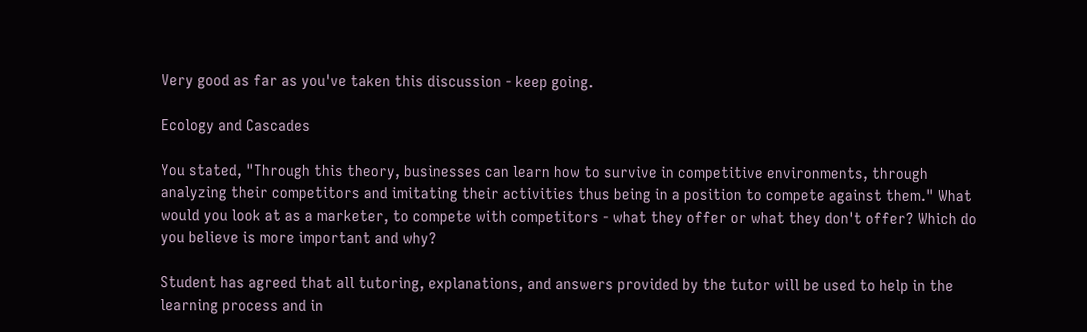Very good as far as you've taken this discussion - keep going.

Ecology and Cascades

You stated, "Through this theory, businesses can learn how to survive in competitive environments, through analyzing their competitors and imitating their activities thus being in a position to compete against them." What would you look at as a marketer, to compete with competitors - what they offer or what they don't offer? Which do you believe is more important and why?

Student has agreed that all tutoring, explanations, and answers provided by the tutor will be used to help in the learning process and in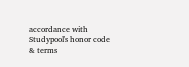accordance with Studypool's honor code & terms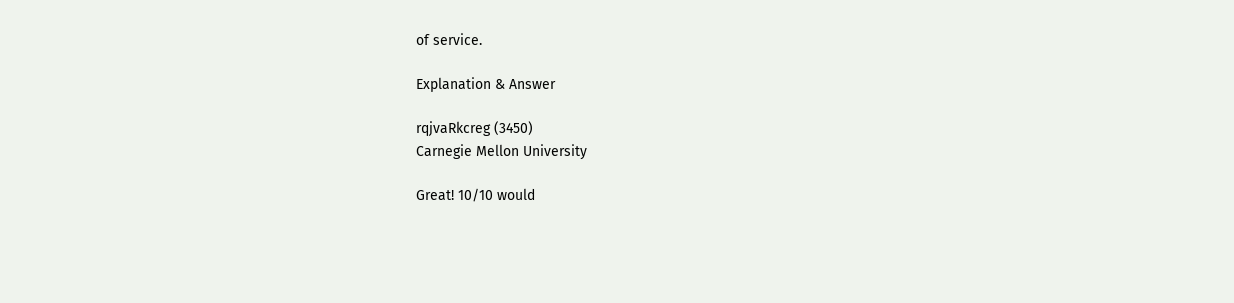of service.

Explanation & Answer

rqjvaRkcreg (3450)
Carnegie Mellon University

Great! 10/10 would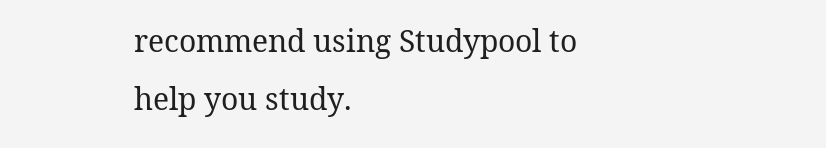recommend using Studypool to help you study.